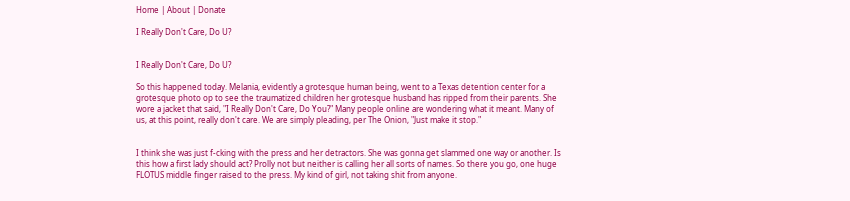Home | About | Donate

I Really Don't Care, Do U?


I Really Don't Care, Do U?

So this happened today. Melania, evidently a grotesque human being, went to a Texas detention center for a grotesque photo op to see the traumatized children her grotesque husband has ripped from their parents. She wore a jacket that said, "I Really Don't Care, Do You?" Many people online are wondering what it meant. Many of us, at this point, really don't care. We are simply pleading, per The Onion, "Just make it stop."


I think she was just f-cking with the press and her detractors. She was gonna get slammed one way or another. Is this how a first lady should act? Prolly not but neither is calling her all sorts of names. So there you go, one huge FLOTUS middle finger raised to the press. My kind of girl, not taking shit from anyone.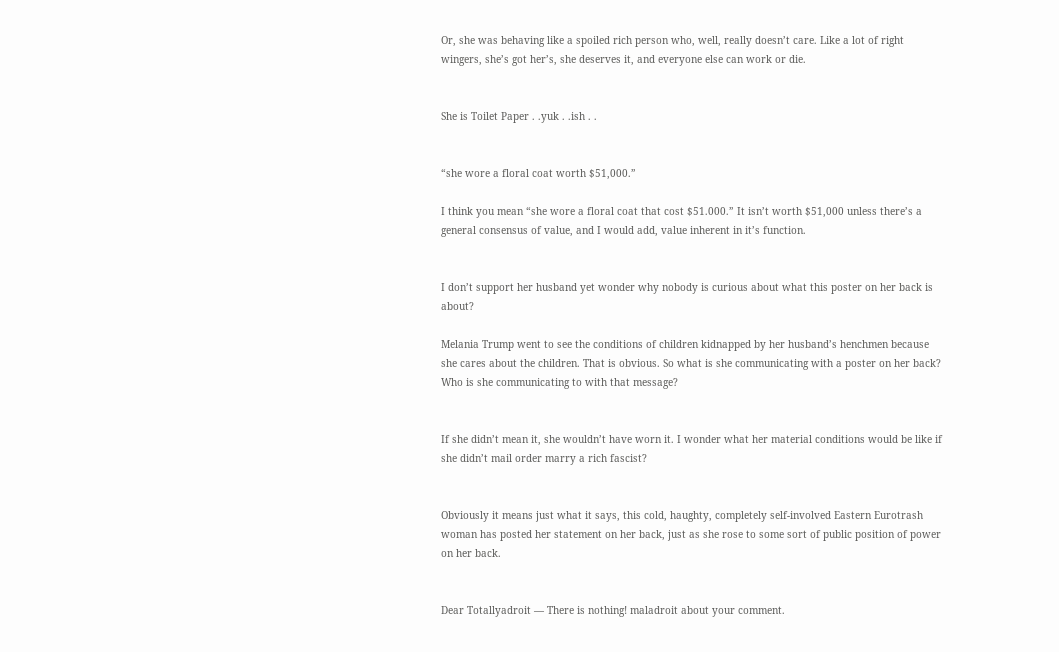Or, she was behaving like a spoiled rich person who, well, really doesn’t care. Like a lot of right wingers, she’s got her’s, she deserves it, and everyone else can work or die.


She is Toilet Paper . .yuk . .ish . .


“she wore a floral coat worth $51,000.”

I think you mean “she wore a floral coat that cost $51.000.” It isn’t worth $51,000 unless there’s a general consensus of value, and I would add, value inherent in it’s function.


I don’t support her husband yet wonder why nobody is curious about what this poster on her back is about?

Melania Trump went to see the conditions of children kidnapped by her husband’s henchmen because she cares about the children. That is obvious. So what is she communicating with a poster on her back? Who is she communicating to with that message?


If she didn’t mean it, she wouldn’t have worn it. I wonder what her material conditions would be like if she didn’t mail order marry a rich fascist?


Obviously it means just what it says, this cold, haughty, completely self-involved Eastern Eurotrash woman has posted her statement on her back, just as she rose to some sort of public position of power on her back.


Dear Totallyadroit — There is nothing! maladroit about your comment.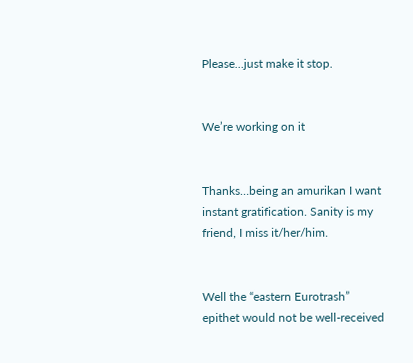Please…just make it stop.


We’re working on it


Thanks…being an amurikan I want instant gratification. Sanity is my friend, I miss it/her/him.


Well the “eastern Eurotrash” epithet would not be well-received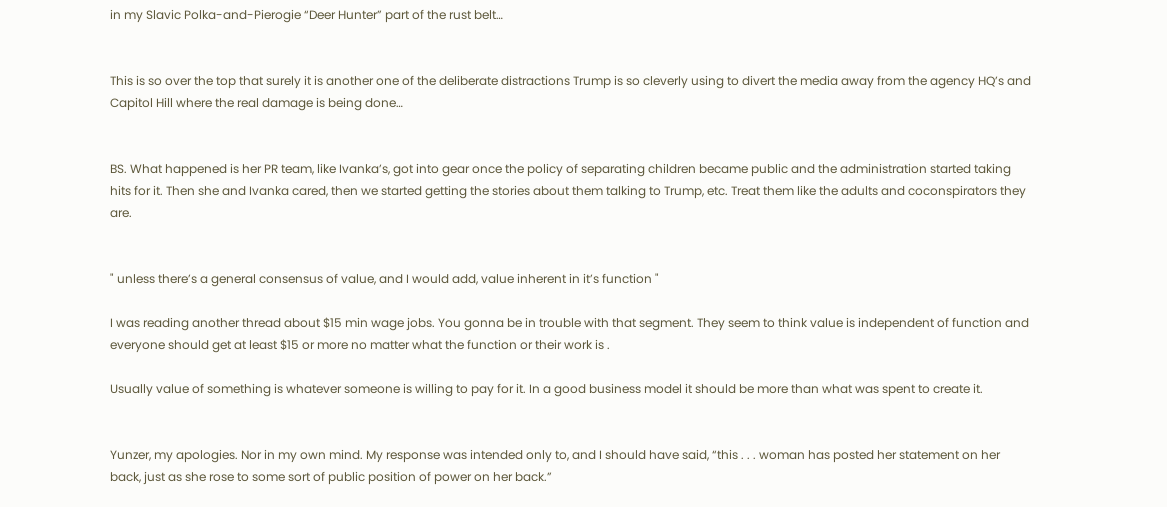in my Slavic Polka-and-Pierogie “Deer Hunter” part of the rust belt…


This is so over the top that surely it is another one of the deliberate distractions Trump is so cleverly using to divert the media away from the agency HQ’s and Capitol Hill where the real damage is being done…


BS. What happened is her PR team, like Ivanka’s, got into gear once the policy of separating children became public and the administration started taking hits for it. Then she and Ivanka cared, then we started getting the stories about them talking to Trump, etc. Treat them like the adults and coconspirators they are.


" unless there’s a general consensus of value, and I would add, value inherent in it’s function "

I was reading another thread about $15 min wage jobs. You gonna be in trouble with that segment. They seem to think value is independent of function and everyone should get at least $15 or more no matter what the function or their work is .

Usually value of something is whatever someone is willing to pay for it. In a good business model it should be more than what was spent to create it.


Yunzer, my apologies. Nor in my own mind. My response was intended only to, and I should have said, “this . . . woman has posted her statement on her back, just as she rose to some sort of public position of power on her back.”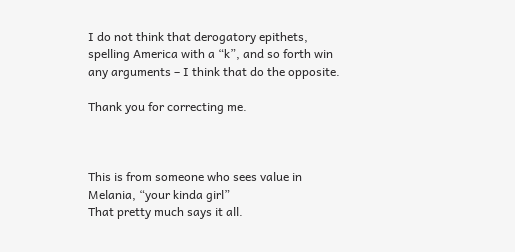I do not think that derogatory epithets, spelling America with a “k”, and so forth win any arguments – I think that do the opposite.

Thank you for correcting me.



This is from someone who sees value in Melania, “your kinda girl”
That pretty much says it all.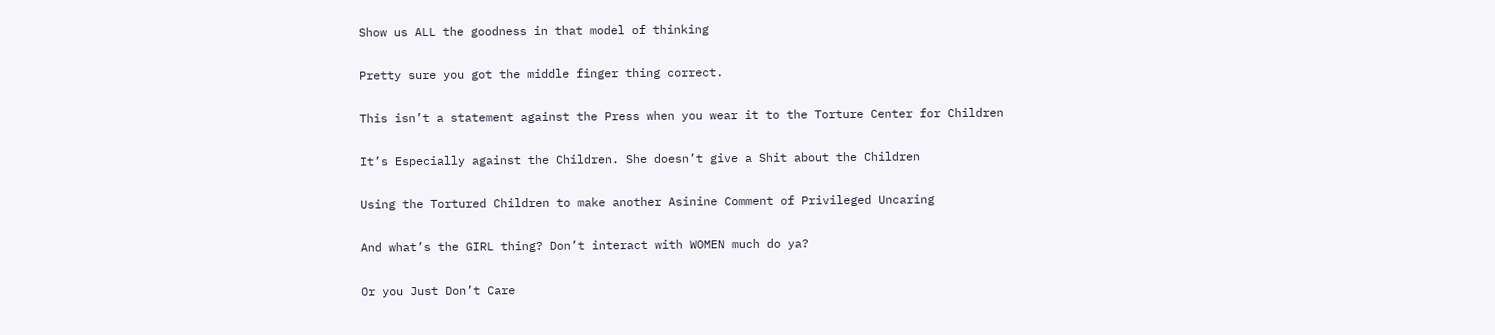Show us ALL the goodness in that model of thinking

Pretty sure you got the middle finger thing correct.

This isn’t a statement against the Press when you wear it to the Torture Center for Children

It’s Especially against the Children. She doesn’t give a Shit about the Children

Using the Tortured Children to make another Asinine Comment of Privileged Uncaring

And what’s the GIRL thing? Don’t interact with WOMEN much do ya?

Or you Just Don’t Care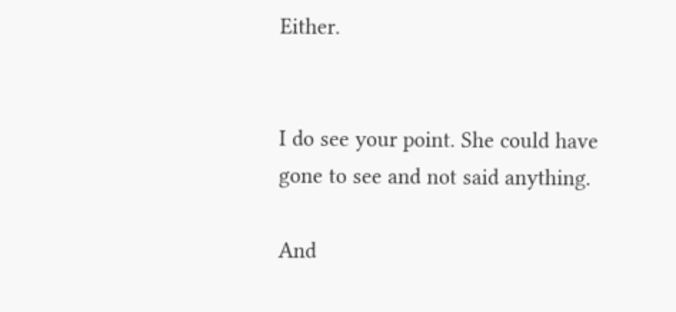Either.


I do see your point. She could have gone to see and not said anything.

And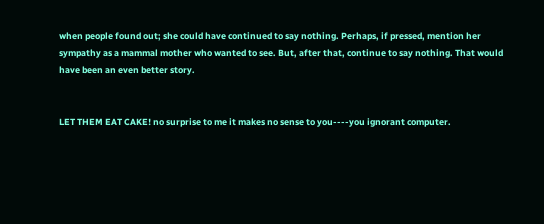when people found out; she could have continued to say nothing. Perhaps, if pressed, mention her sympathy as a mammal mother who wanted to see. But, after that, continue to say nothing. That would have been an even better story.


LET THEM EAT CAKE! no surprise to me it makes no sense to you----you ignorant computer.